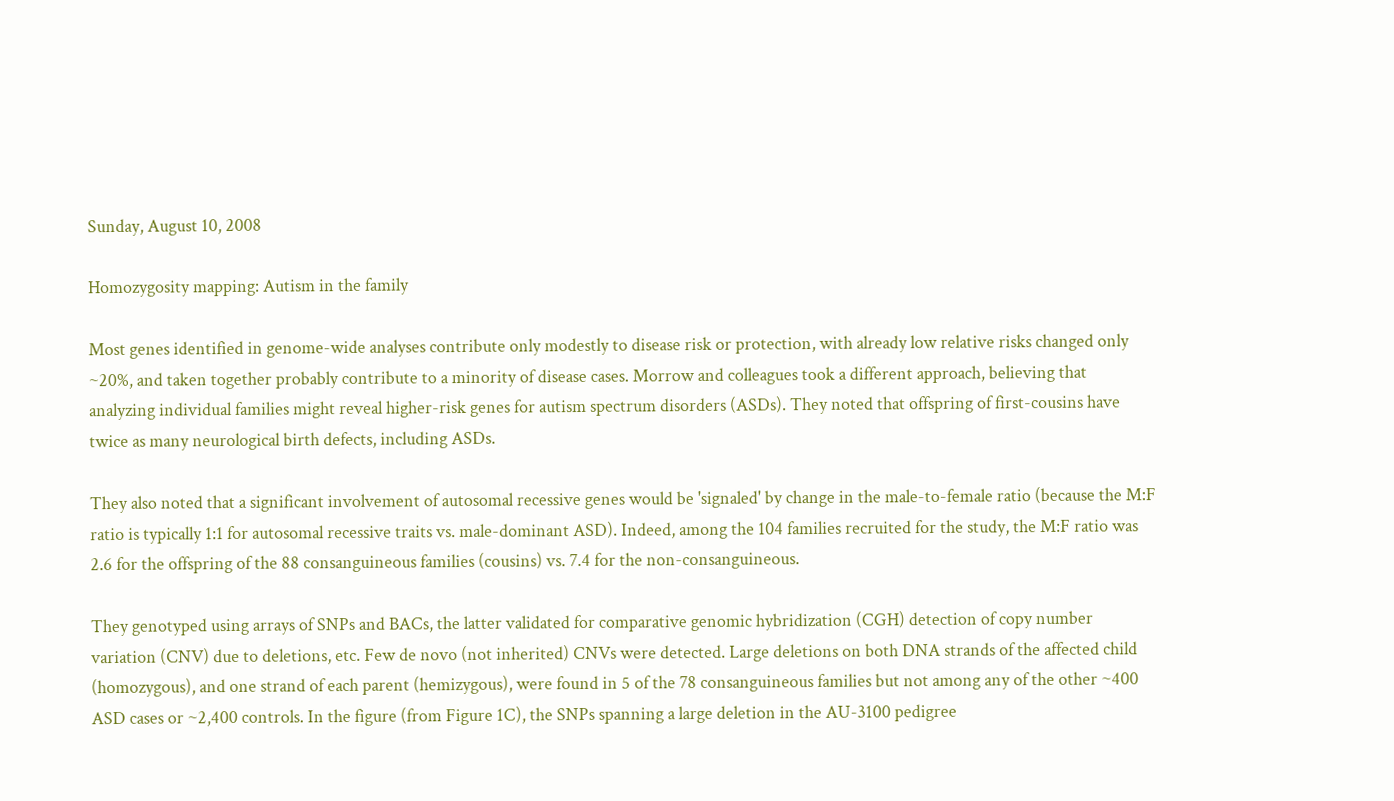Sunday, August 10, 2008

Homozygosity mapping: Autism in the family

Most genes identified in genome-wide analyses contribute only modestly to disease risk or protection, with already low relative risks changed only ~20%, and taken together probably contribute to a minority of disease cases. Morrow and colleagues took a different approach, believing that analyzing individual families might reveal higher-risk genes for autism spectrum disorders (ASDs). They noted that offspring of first-cousins have twice as many neurological birth defects, including ASDs.

They also noted that a significant involvement of autosomal recessive genes would be 'signaled' by change in the male-to-female ratio (because the M:F ratio is typically 1:1 for autosomal recessive traits vs. male-dominant ASD). Indeed, among the 104 families recruited for the study, the M:F ratio was 2.6 for the offspring of the 88 consanguineous families (cousins) vs. 7.4 for the non-consanguineous.

They genotyped using arrays of SNPs and BACs, the latter validated for comparative genomic hybridization (CGH) detection of copy number variation (CNV) due to deletions, etc. Few de novo (not inherited) CNVs were detected. Large deletions on both DNA strands of the affected child (homozygous), and one strand of each parent (hemizygous), were found in 5 of the 78 consanguineous families but not among any of the other ~400 ASD cases or ~2,400 controls. In the figure (from Figure 1C), the SNPs spanning a large deletion in the AU-3100 pedigree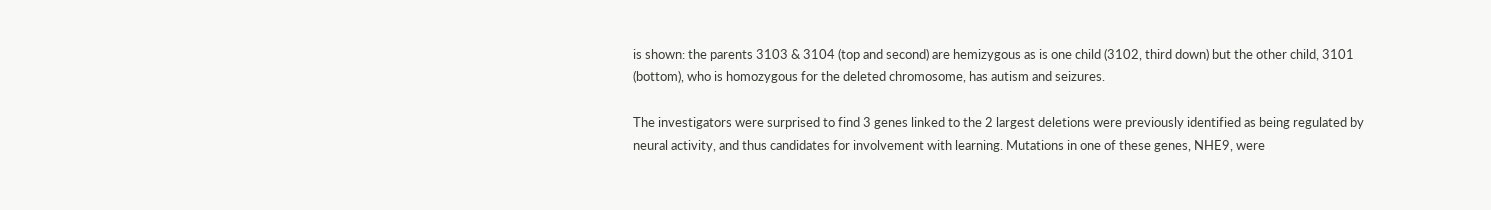is shown: the parents 3103 & 3104 (top and second) are hemizygous as is one child (3102, third down) but the other child, 3101 (bottom), who is homozygous for the deleted chromosome, has autism and seizures.

The investigators were surprised to find 3 genes linked to the 2 largest deletions were previously identified as being regulated by neural activity, and thus candidates for involvement with learning. Mutations in one of these genes, NHE9, were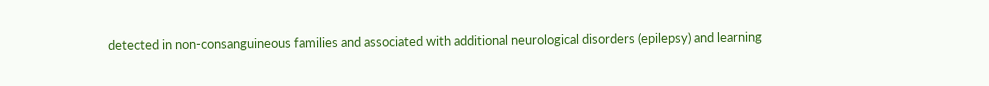detected in non-consanguineous families and associated with additional neurological disorders (epilepsy) and learning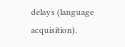delays (language acquisition).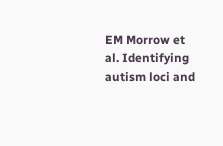EM Morrow et al. Identifying autism loci and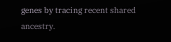genes by tracing recent shared ancestry.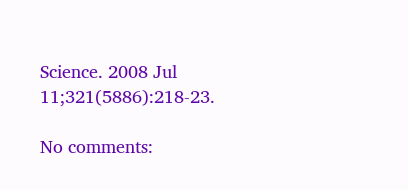Science. 2008 Jul 11;321(5886):218-23.

No comments: